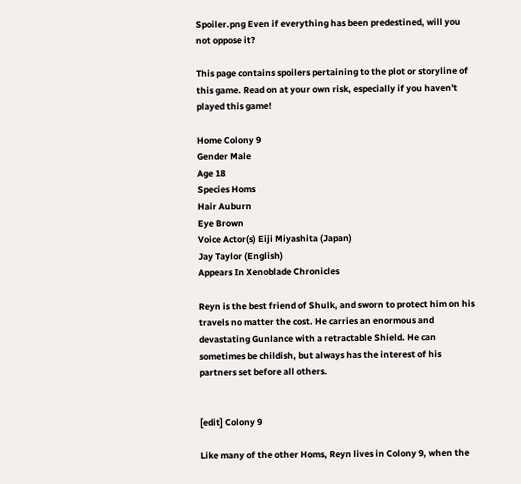Spoiler.png Even if everything has been predestined, will you not oppose it?

This page contains spoilers pertaining to the plot or storyline of this game. Read on at your own risk, especially if you haven't played this game!

Home Colony 9
Gender Male
Age 18
Species Homs
Hair Auburn
Eye Brown
Voice Actor(s) Eiji Miyashita (Japan)
Jay Taylor (English)
Appears In Xenoblade Chronicles

Reyn is the best friend of Shulk, and sworn to protect him on his travels no matter the cost. He carries an enormous and devastating Gunlance with a retractable Shield. He can sometimes be childish, but always has the interest of his partners set before all others.


[edit] Colony 9

Like many of the other Homs, Reyn lives in Colony 9, when the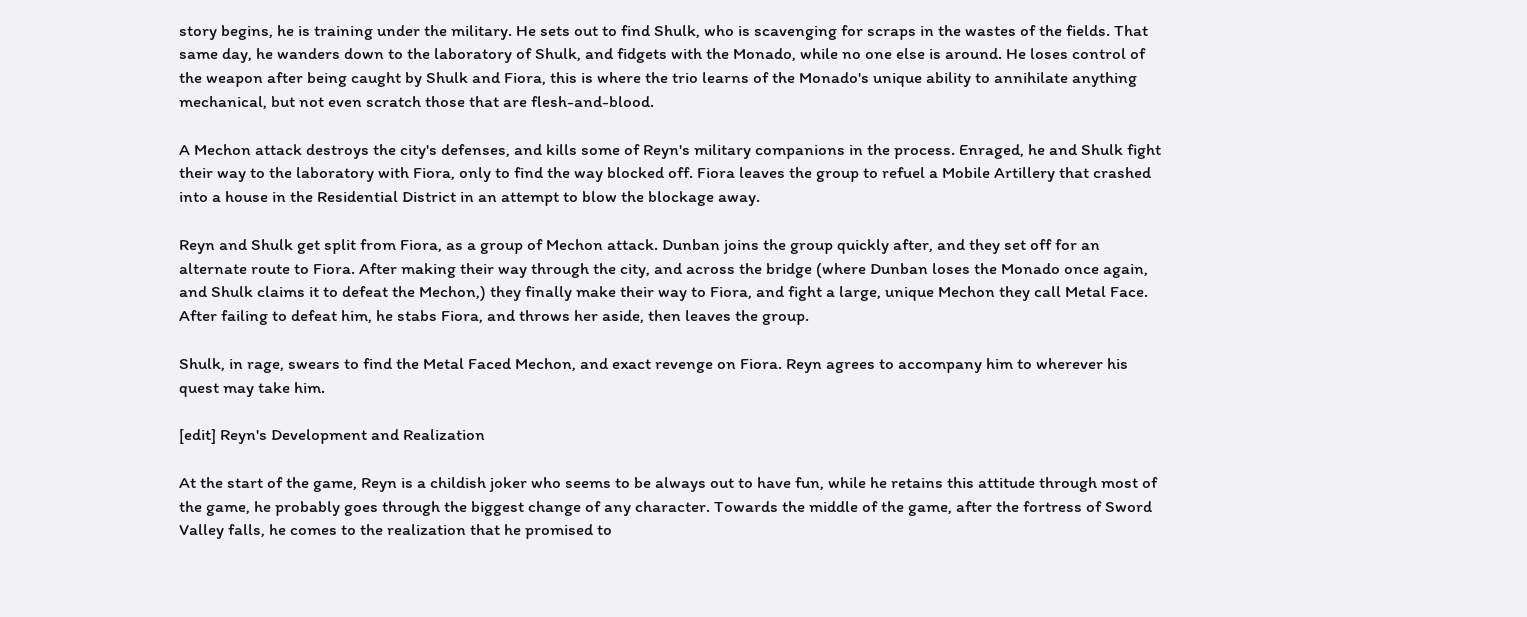story begins, he is training under the military. He sets out to find Shulk, who is scavenging for scraps in the wastes of the fields. That same day, he wanders down to the laboratory of Shulk, and fidgets with the Monado, while no one else is around. He loses control of the weapon after being caught by Shulk and Fiora, this is where the trio learns of the Monado's unique ability to annihilate anything mechanical, but not even scratch those that are flesh-and-blood.

A Mechon attack destroys the city's defenses, and kills some of Reyn's military companions in the process. Enraged, he and Shulk fight their way to the laboratory with Fiora, only to find the way blocked off. Fiora leaves the group to refuel a Mobile Artillery that crashed into a house in the Residential District in an attempt to blow the blockage away.

Reyn and Shulk get split from Fiora, as a group of Mechon attack. Dunban joins the group quickly after, and they set off for an alternate route to Fiora. After making their way through the city, and across the bridge (where Dunban loses the Monado once again, and Shulk claims it to defeat the Mechon,) they finally make their way to Fiora, and fight a large, unique Mechon they call Metal Face. After failing to defeat him, he stabs Fiora, and throws her aside, then leaves the group.

Shulk, in rage, swears to find the Metal Faced Mechon, and exact revenge on Fiora. Reyn agrees to accompany him to wherever his quest may take him.

[edit] Reyn's Development and Realization

At the start of the game, Reyn is a childish joker who seems to be always out to have fun, while he retains this attitude through most of the game, he probably goes through the biggest change of any character. Towards the middle of the game, after the fortress of Sword Valley falls, he comes to the realization that he promised to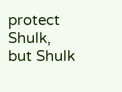protect Shulk, but Shulk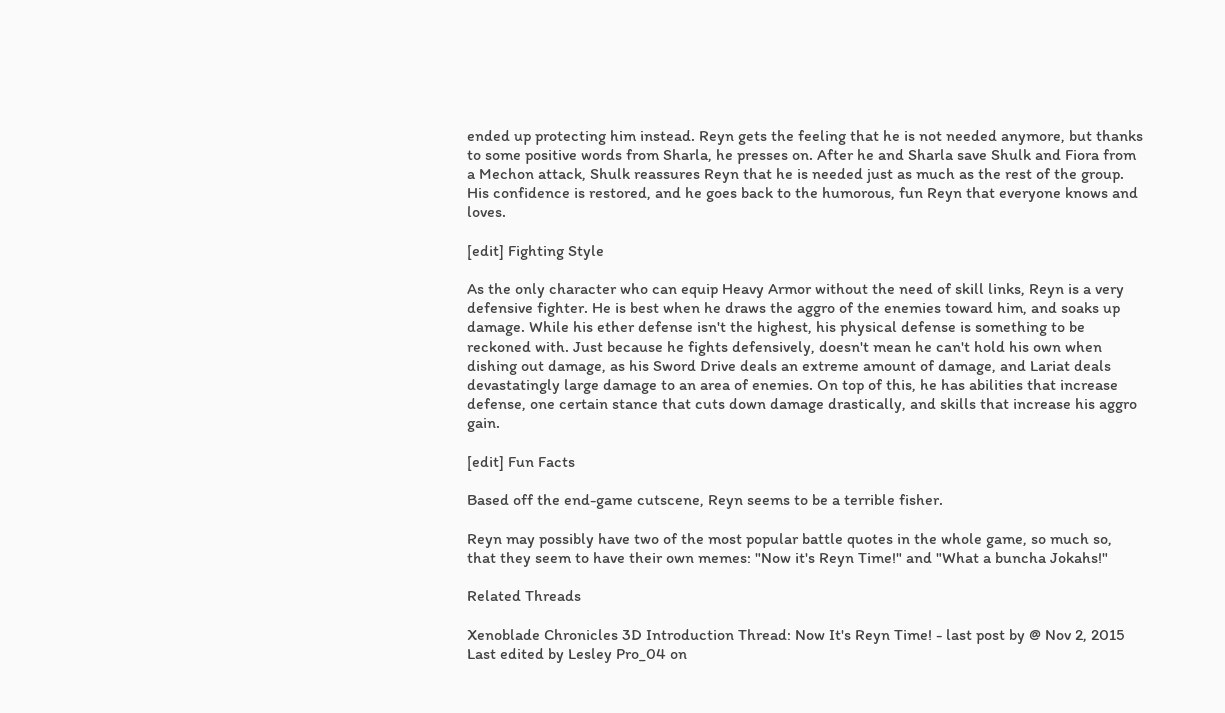ended up protecting him instead. Reyn gets the feeling that he is not needed anymore, but thanks to some positive words from Sharla, he presses on. After he and Sharla save Shulk and Fiora from a Mechon attack, Shulk reassures Reyn that he is needed just as much as the rest of the group. His confidence is restored, and he goes back to the humorous, fun Reyn that everyone knows and loves.

[edit] Fighting Style

As the only character who can equip Heavy Armor without the need of skill links, Reyn is a very defensive fighter. He is best when he draws the aggro of the enemies toward him, and soaks up damage. While his ether defense isn't the highest, his physical defense is something to be reckoned with. Just because he fights defensively, doesn't mean he can't hold his own when dishing out damage, as his Sword Drive deals an extreme amount of damage, and Lariat deals devastatingly large damage to an area of enemies. On top of this, he has abilities that increase defense, one certain stance that cuts down damage drastically, and skills that increase his aggro gain.

[edit] Fun Facts

Based off the end-game cutscene, Reyn seems to be a terrible fisher.

Reyn may possibly have two of the most popular battle quotes in the whole game, so much so, that they seem to have their own memes: "Now it's Reyn Time!" and "What a buncha Jokahs!"

Related Threads

Xenoblade Chronicles 3D Introduction Thread: Now It's Reyn Time! - last post by @ Nov 2, 2015
Last edited by Lesley Pro_04 on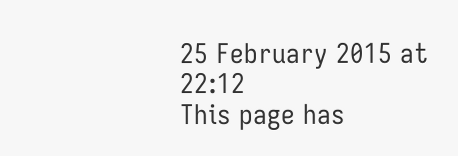25 February 2015 at 22:12
This page has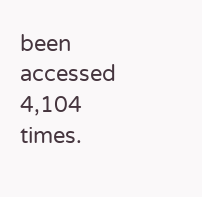been accessed 4,104 times.